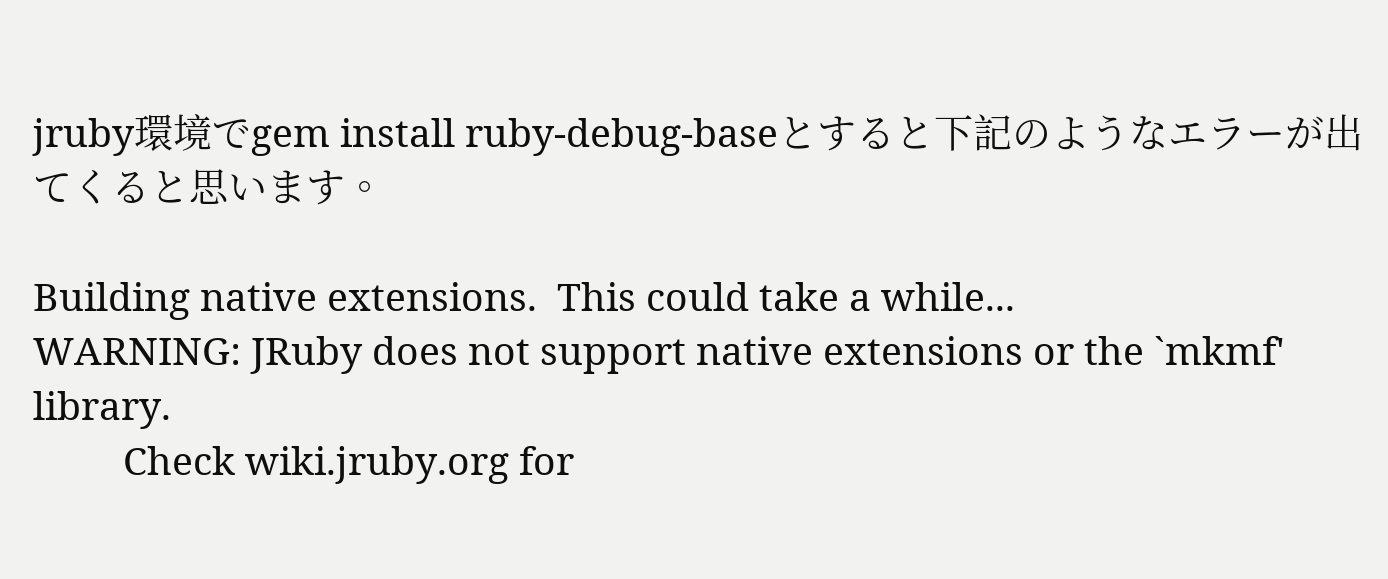jruby環境でgem install ruby-debug-baseとすると下記のようなエラーが出てくると思います。

Building native extensions.  This could take a while...
WARNING: JRuby does not support native extensions or the `mkmf' library.
         Check wiki.jruby.org for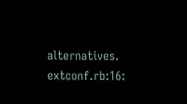alternatives.
extconf.rb:16: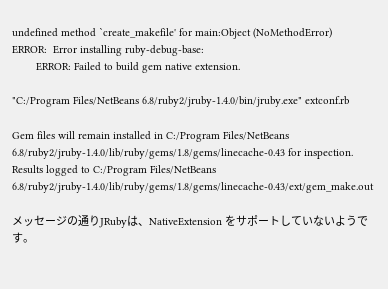undefined method `create_makefile' for main:Object (NoMethodError)
ERROR:  Error installing ruby-debug-base:
        ERROR: Failed to build gem native extension.

"C:/Program Files/NetBeans 6.8/ruby2/jruby-1.4.0/bin/jruby.exe" extconf.rb

Gem files will remain installed in C:/Program Files/NetBeans 6.8/ruby2/jruby-1.4.0/lib/ruby/gems/1.8/gems/linecache-0.43 for inspection.
Results logged to C:/Program Files/NetBeans 6.8/ruby2/jruby-1.4.0/lib/ruby/gems/1.8/gems/linecache-0.43/ext/gem_make.out

メッセージの通りJRubyは、NativeExtension をサポートしていないようです。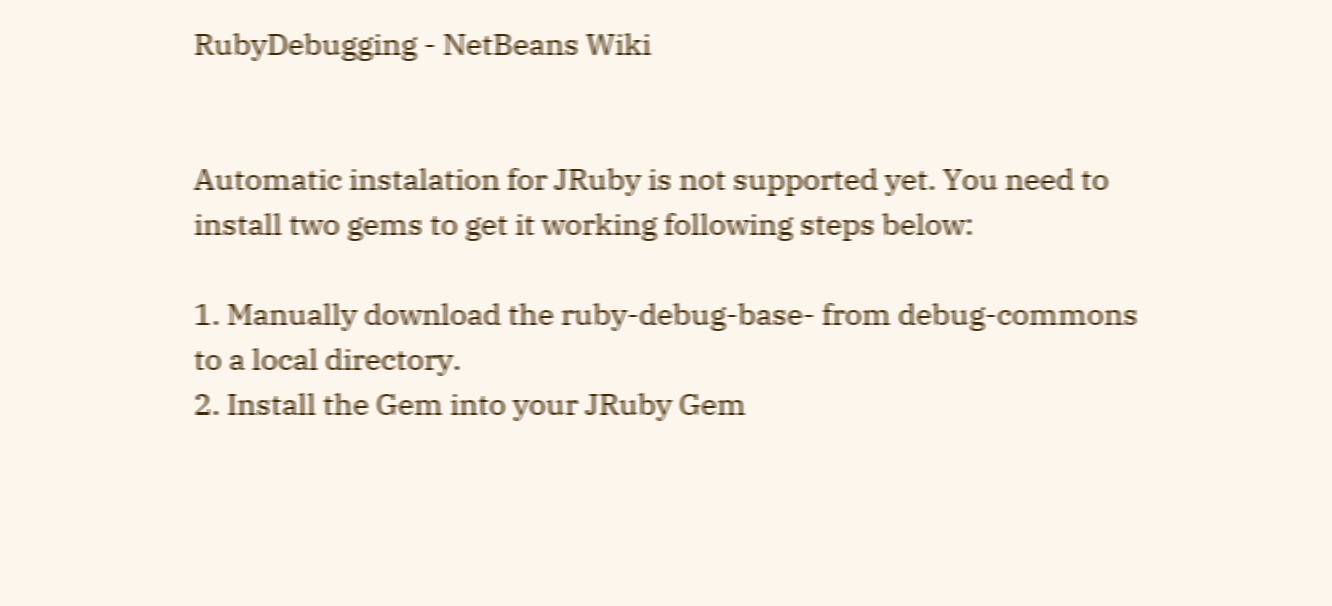RubyDebugging - NetBeans Wiki


Automatic instalation for JRuby is not supported yet. You need to install two gems to get it working following steps below:

1. Manually download the ruby-debug-base- from debug-commons to a local directory.
2. Install the Gem into your JRuby Gem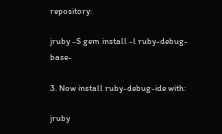repository:

jruby -S gem install -l ruby-debug-base-

3. Now install ruby-debug-ide with:

jruby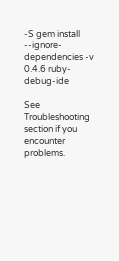-S gem install --ignore-dependencies -v 0.4.6 ruby-debug-ide

See Troubleshooting section if you encounter problems.